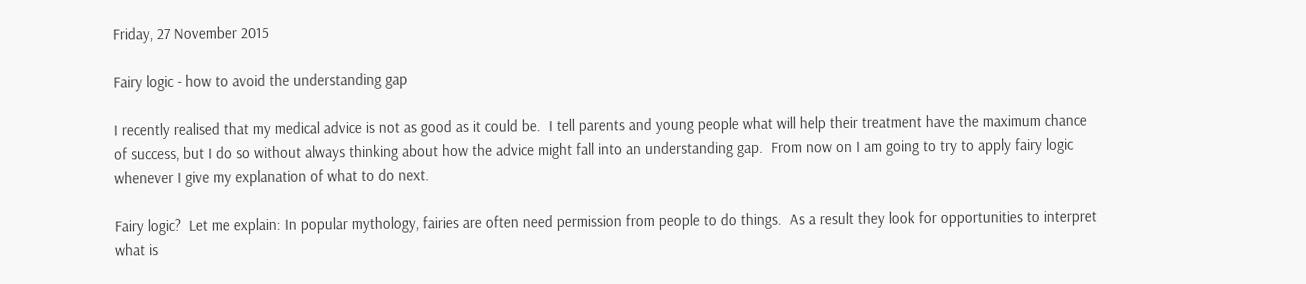Friday, 27 November 2015

Fairy logic - how to avoid the understanding gap

I recently realised that my medical advice is not as good as it could be.  I tell parents and young people what will help their treatment have the maximum chance of success, but I do so without always thinking about how the advice might fall into an understanding gap.  From now on I am going to try to apply fairy logic whenever I give my explanation of what to do next.

Fairy logic?  Let me explain: In popular mythology, fairies are often need permission from people to do things.  As a result they look for opportunities to interpret what is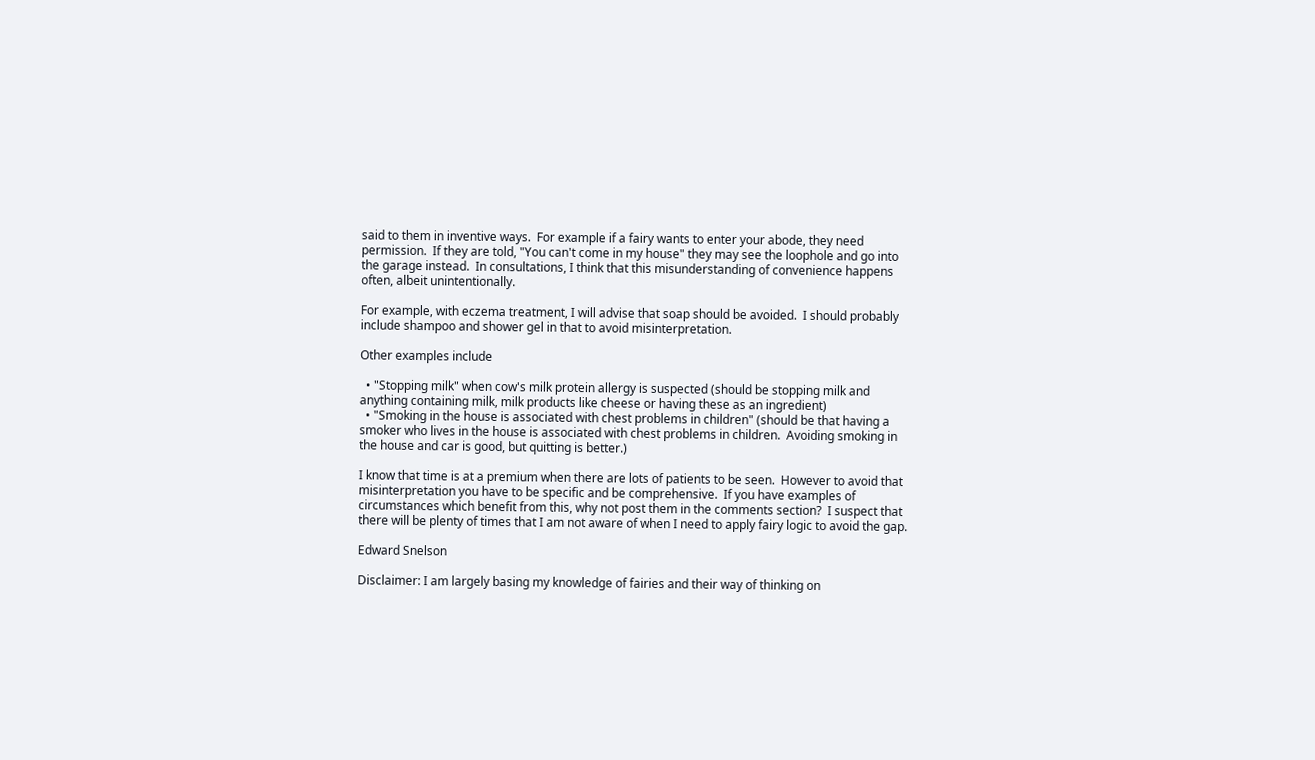said to them in inventive ways.  For example if a fairy wants to enter your abode, they need permission.  If they are told, "You can't come in my house" they may see the loophole and go into the garage instead.  In consultations, I think that this misunderstanding of convenience happens often, albeit unintentionally.

For example, with eczema treatment, I will advise that soap should be avoided.  I should probably include shampoo and shower gel in that to avoid misinterpretation.

Other examples include

  • "Stopping milk" when cow's milk protein allergy is suspected (should be stopping milk and anything containing milk, milk products like cheese or having these as an ingredient)
  • "Smoking in the house is associated with chest problems in children" (should be that having a smoker who lives in the house is associated with chest problems in children.  Avoiding smoking in the house and car is good, but quitting is better.)

I know that time is at a premium when there are lots of patients to be seen.  However to avoid that misinterpretation you have to be specific and be comprehensive.  If you have examples of circumstances which benefit from this, why not post them in the comments section?  I suspect that there will be plenty of times that I am not aware of when I need to apply fairy logic to avoid the gap.

Edward Snelson

Disclaimer: I am largely basing my knowledge of fairies and their way of thinking on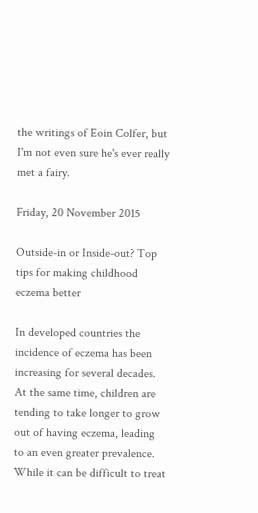the writings of Eoin Colfer, but I'm not even sure he's ever really met a fairy.

Friday, 20 November 2015

Outside-in or Inside-out? Top tips for making childhood eczema better

In developed countries the incidence of eczema has been increasing for several decades.  At the same time, children are tending to take longer to grow out of having eczema, leading to an even greater prevalence.  While it can be difficult to treat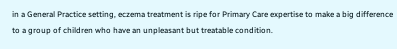in a General Practice setting, eczema treatment is ripe for Primary Care expertise to make a big difference to a group of children who have an unpleasant but treatable condition.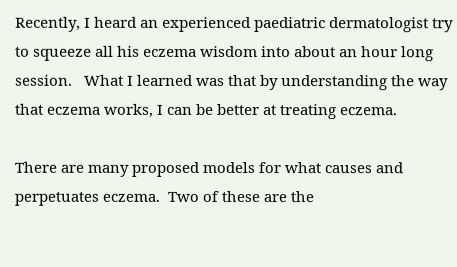Recently, I heard an experienced paediatric dermatologist try to squeeze all his eczema wisdom into about an hour long session.   What I learned was that by understanding the way that eczema works, I can be better at treating eczema.

There are many proposed models for what causes and perpetuates eczema.  Two of these are the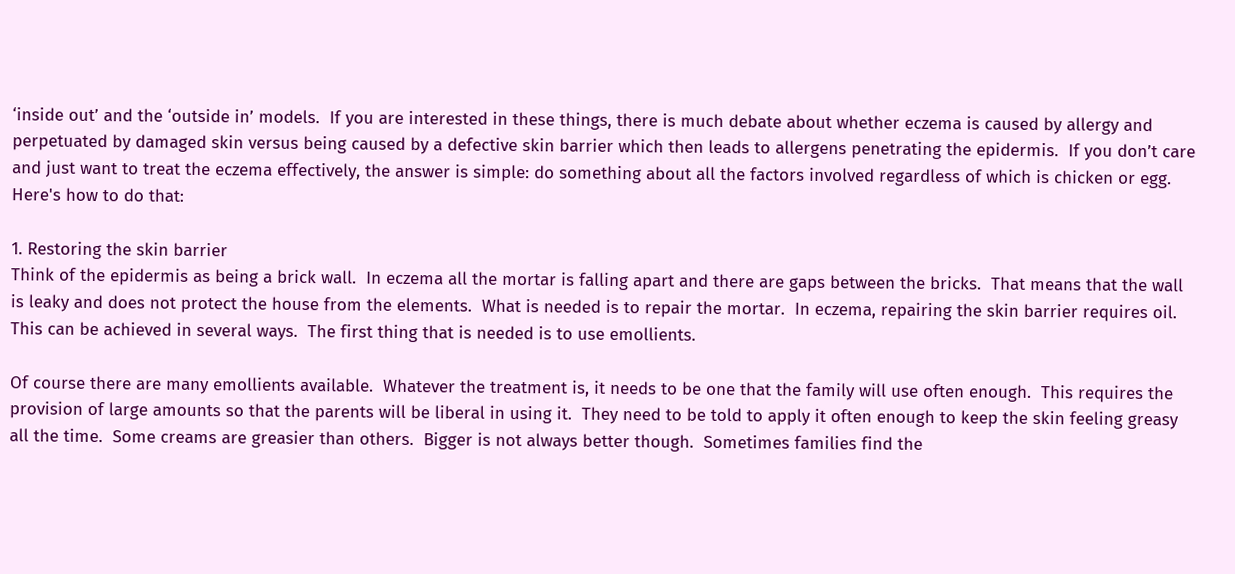‘inside out’ and the ‘outside in’ models.  If you are interested in these things, there is much debate about whether eczema is caused by allergy and perpetuated by damaged skin versus being caused by a defective skin barrier which then leads to allergens penetrating the epidermis.  If you don’t care and just want to treat the eczema effectively, the answer is simple: do something about all the factors involved regardless of which is chicken or egg.
Here's how to do that:

1. Restoring the skin barrier
Think of the epidermis as being a brick wall.  In eczema all the mortar is falling apart and there are gaps between the bricks.  That means that the wall is leaky and does not protect the house from the elements.  What is needed is to repair the mortar.  In eczema, repairing the skin barrier requires oil.  This can be achieved in several ways.  The first thing that is needed is to use emollients.

Of course there are many emollients available.  Whatever the treatment is, it needs to be one that the family will use often enough.  This requires the provision of large amounts so that the parents will be liberal in using it.  They need to be told to apply it often enough to keep the skin feeling greasy all the time.  Some creams are greasier than others.  Bigger is not always better though.  Sometimes families find the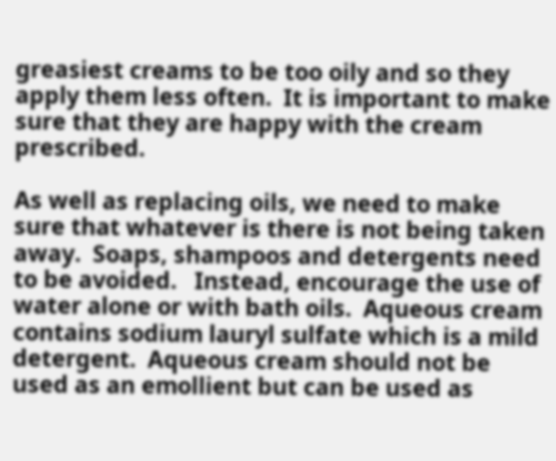greasiest creams to be too oily and so they apply them less often.  It is important to make sure that they are happy with the cream prescribed.

As well as replacing oils, we need to make sure that whatever is there is not being taken away.  Soaps, shampoos and detergents need to be avoided.   Instead, encourage the use of water alone or with bath oils.  Aqueous cream contains sodium lauryl sulfate which is a mild detergent.  Aqueous cream should not be used as an emollient but can be used as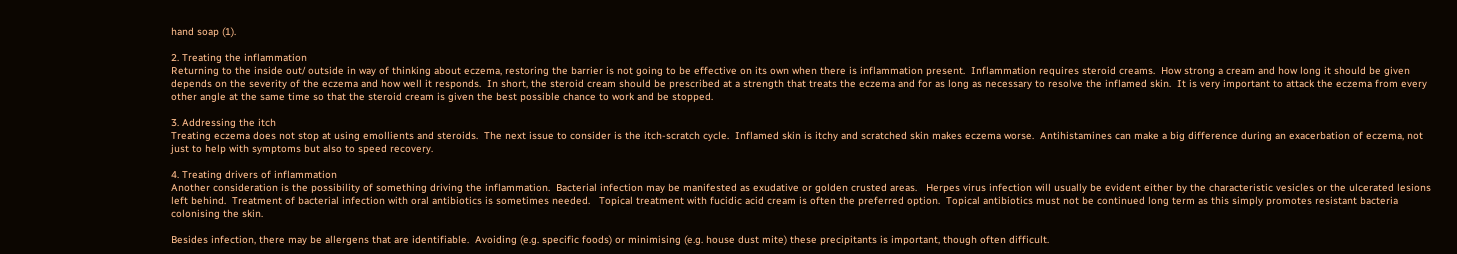hand soap (1).

2. Treating the inflammation
Returning to the inside out/ outside in way of thinking about eczema, restoring the barrier is not going to be effective on its own when there is inflammation present.  Inflammation requires steroid creams.  How strong a cream and how long it should be given depends on the severity of the eczema and how well it responds.  In short, the steroid cream should be prescribed at a strength that treats the eczema and for as long as necessary to resolve the inflamed skin.  It is very important to attack the eczema from every other angle at the same time so that the steroid cream is given the best possible chance to work and be stopped.

3. Addressing the itch
Treating eczema does not stop at using emollients and steroids.  The next issue to consider is the itch-scratch cycle.  Inflamed skin is itchy and scratched skin makes eczema worse.  Antihistamines can make a big difference during an exacerbation of eczema, not just to help with symptoms but also to speed recovery.

4. Treating drivers of inflammation
Another consideration is the possibility of something driving the inflammation.  Bacterial infection may be manifested as exudative or golden crusted areas.   Herpes virus infection will usually be evident either by the characteristic vesicles or the ulcerated lesions left behind.  Treatment of bacterial infection with oral antibiotics is sometimes needed.   Topical treatment with fucidic acid cream is often the preferred option.  Topical antibiotics must not be continued long term as this simply promotes resistant bacteria colonising the skin.

Besides infection, there may be allergens that are identifiable.  Avoiding (e.g. specific foods) or minimising (e.g. house dust mite) these precipitants is important, though often difficult.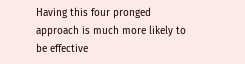Having this four pronged approach is much more likely to be effective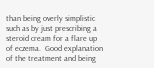than being overly simplistic such as by just prescribing a steroid cream for a flare up of eczema.  Good explanation of the treatment and being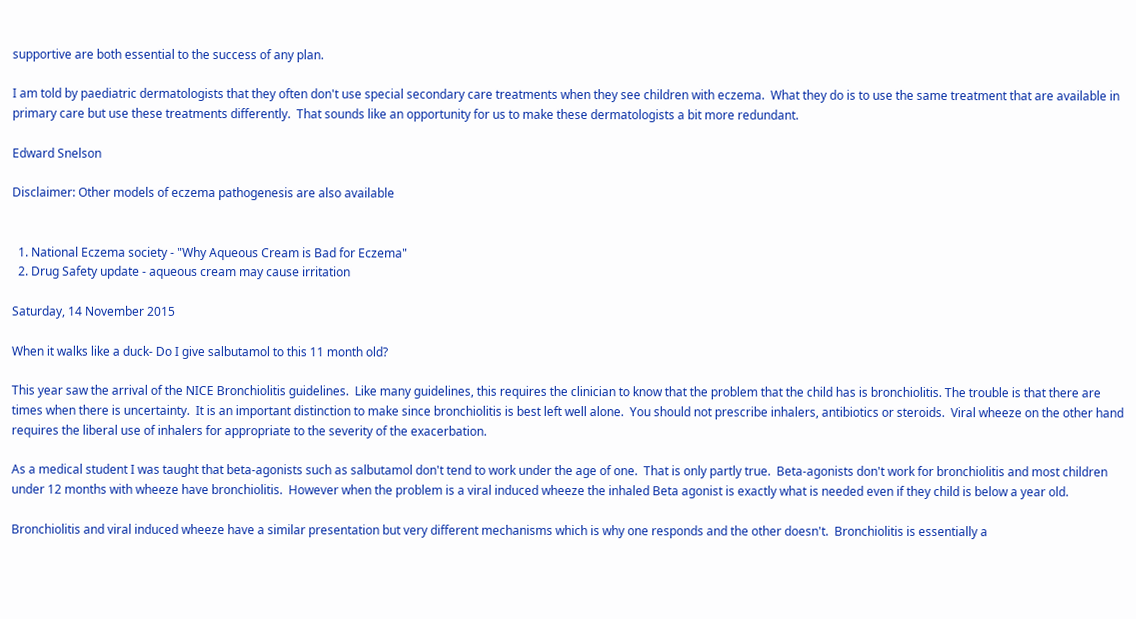supportive are both essential to the success of any plan.

I am told by paediatric dermatologists that they often don't use special secondary care treatments when they see children with eczema.  What they do is to use the same treatment that are available in primary care but use these treatments differently.  That sounds like an opportunity for us to make these dermatologists a bit more redundant.

Edward Snelson

Disclaimer: Other models of eczema pathogenesis are also available


  1. National Eczema society - "Why Aqueous Cream is Bad for Eczema"
  2. Drug Safety update - aqueous cream may cause irritation

Saturday, 14 November 2015

When it walks like a duck- Do I give salbutamol to this 11 month old?

This year saw the arrival of the NICE Bronchiolitis guidelines.  Like many guidelines, this requires the clinician to know that the problem that the child has is bronchiolitis. The trouble is that there are times when there is uncertainty.  It is an important distinction to make since bronchiolitis is best left well alone.  You should not prescribe inhalers, antibiotics or steroids.  Viral wheeze on the other hand requires the liberal use of inhalers for appropriate to the severity of the exacerbation.

As a medical student I was taught that beta-agonists such as salbutamol don't tend to work under the age of one.  That is only partly true.  Beta-agonists don't work for bronchiolitis and most children under 12 months with wheeze have bronchiolitis.  However when the problem is a viral induced wheeze the inhaled Beta agonist is exactly what is needed even if they child is below a year old.

Bronchiolitis and viral induced wheeze have a similar presentation but very different mechanisms which is why one responds and the other doesn't.  Bronchiolitis is essentially a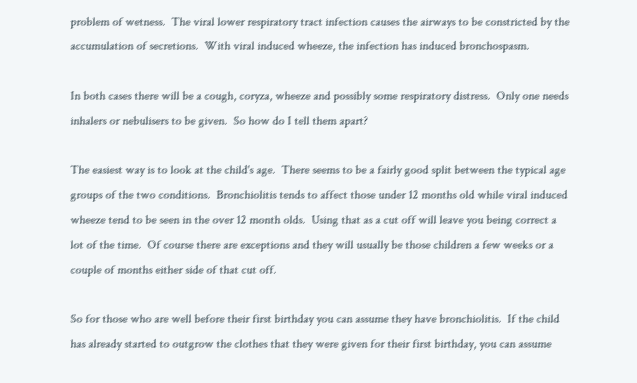problem of wetness.  The viral lower respiratory tract infection causes the airways to be constricted by the accumulation of secretions.  With viral induced wheeze, the infection has induced bronchospasm.

In both cases there will be a cough, coryza, wheeze and possibly some respiratory distress.  Only one needs inhalers or nebulisers to be given.  So how do I tell them apart?

The easiest way is to look at the child's age.  There seems to be a fairly good split between the typical age groups of the two conditions.  Bronchiolitis tends to affect those under 12 months old while viral induced wheeze tend to be seen in the over 12 month olds.  Using that as a cut off will leave you being correct a lot of the time.  Of course there are exceptions and they will usually be those children a few weeks or a couple of months either side of that cut off.

So for those who are well before their first birthday you can assume they have bronchiolitis.  If the child has already started to outgrow the clothes that they were given for their first birthday, you can assume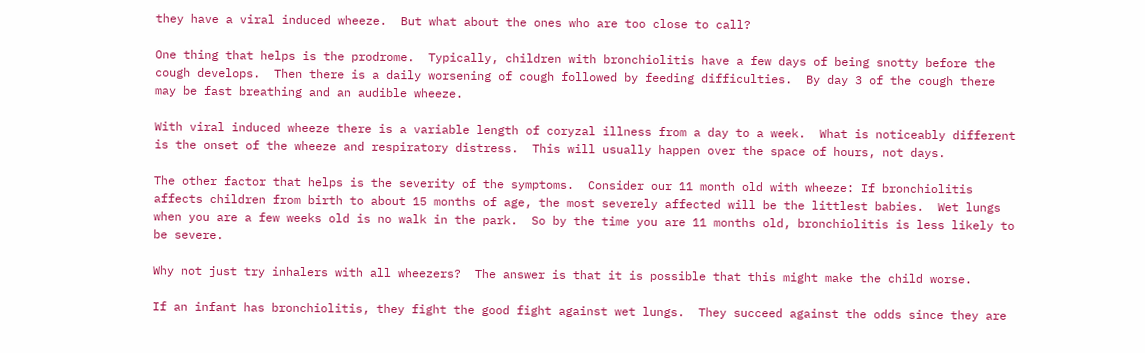they have a viral induced wheeze.  But what about the ones who are too close to call?

One thing that helps is the prodrome.  Typically, children with bronchiolitis have a few days of being snotty before the cough develops.  Then there is a daily worsening of cough followed by feeding difficulties.  By day 3 of the cough there may be fast breathing and an audible wheeze.

With viral induced wheeze there is a variable length of coryzal illness from a day to a week.  What is noticeably different is the onset of the wheeze and respiratory distress.  This will usually happen over the space of hours, not days.

The other factor that helps is the severity of the symptoms.  Consider our 11 month old with wheeze: If bronchiolitis affects children from birth to about 15 months of age, the most severely affected will be the littlest babies.  Wet lungs when you are a few weeks old is no walk in the park.  So by the time you are 11 months old, bronchiolitis is less likely to be severe.

Why not just try inhalers with all wheezers?  The answer is that it is possible that this might make the child worse.

If an infant has bronchiolitis, they fight the good fight against wet lungs.  They succeed against the odds since they are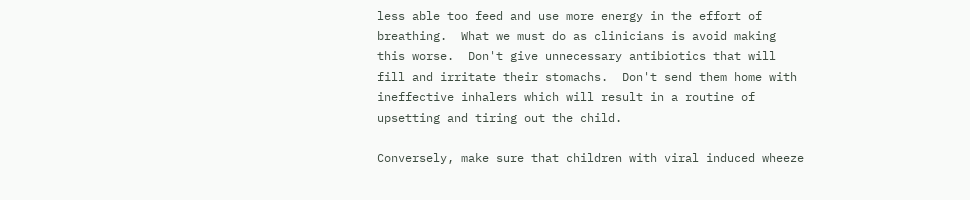less able too feed and use more energy in the effort of breathing.  What we must do as clinicians is avoid making this worse.  Don't give unnecessary antibiotics that will fill and irritate their stomachs.  Don't send them home with ineffective inhalers which will result in a routine of upsetting and tiring out the child.

Conversely, make sure that children with viral induced wheeze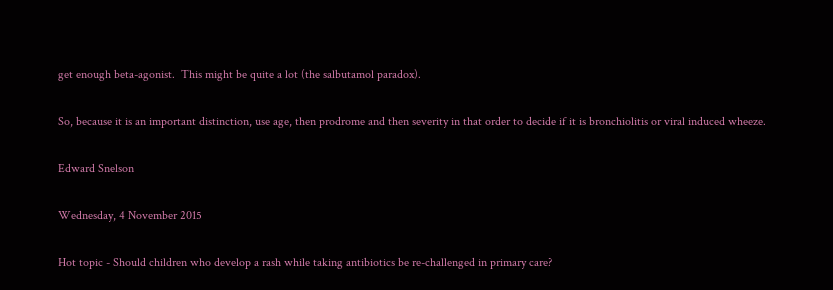get enough beta-agonist.  This might be quite a lot (the salbutamol paradox).

So, because it is an important distinction, use age, then prodrome and then severity in that order to decide if it is bronchiolitis or viral induced wheeze.

Edward Snelson

Wednesday, 4 November 2015

Hot topic - Should children who develop a rash while taking antibiotics be re-challenged in primary care?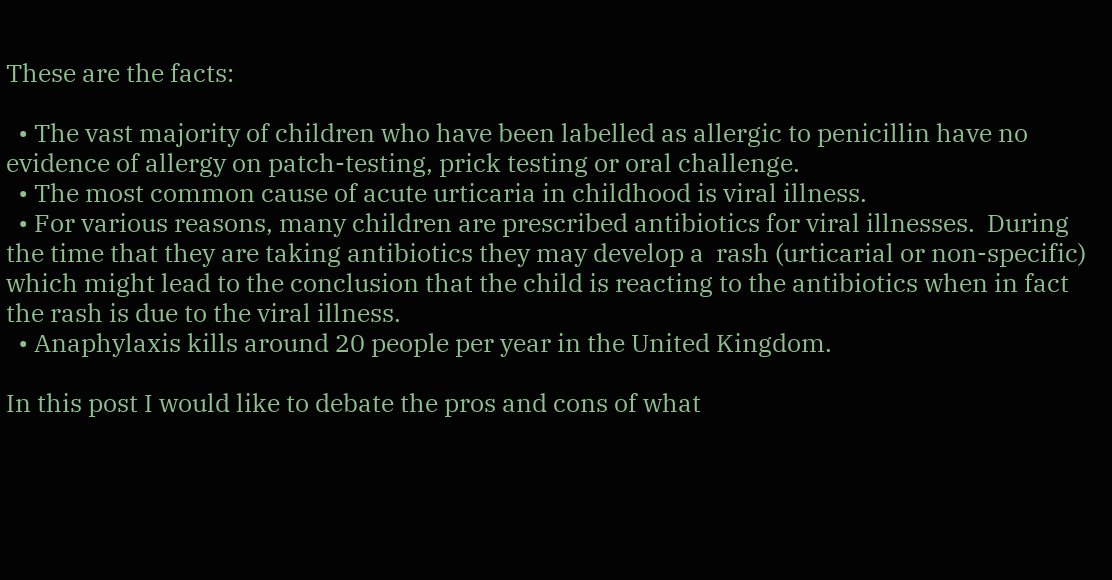These are the facts:

  • The vast majority of children who have been labelled as allergic to penicillin have no evidence of allergy on patch-testing, prick testing or oral challenge.
  • The most common cause of acute urticaria in childhood is viral illness.
  • For various reasons, many children are prescribed antibiotics for viral illnesses.  During the time that they are taking antibiotics they may develop a  rash (urticarial or non-specific) which might lead to the conclusion that the child is reacting to the antibiotics when in fact the rash is due to the viral illness.
  • Anaphylaxis kills around 20 people per year in the United Kingdom.

In this post I would like to debate the pros and cons of what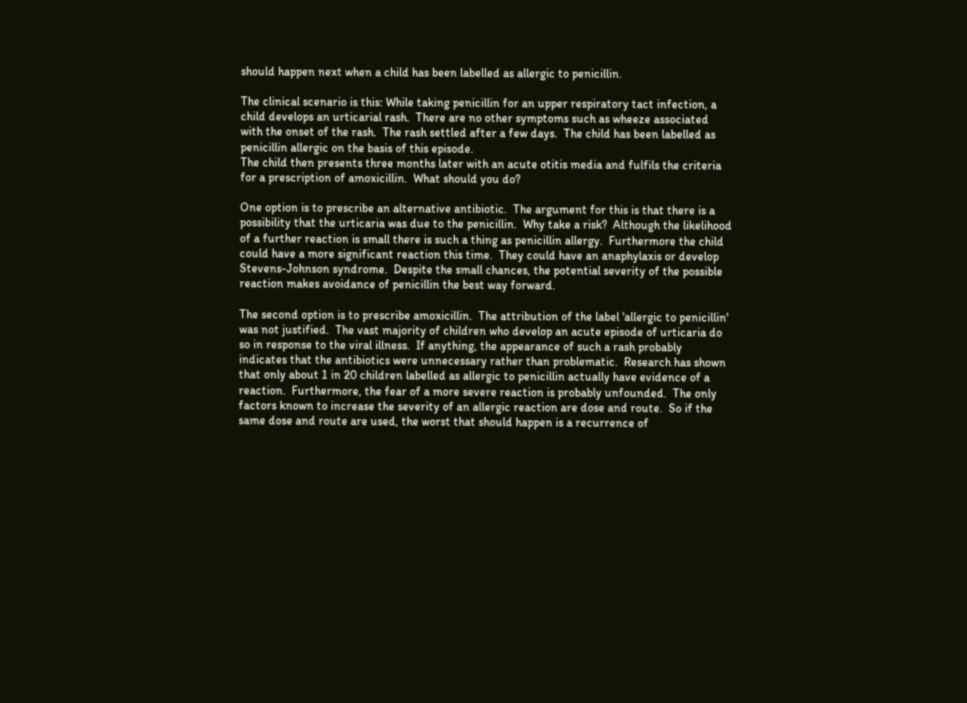should happen next when a child has been labelled as allergic to penicillin.

The clinical scenario is this: While taking penicillin for an upper respiratory tact infection, a child develops an urticarial rash.  There are no other symptoms such as wheeze associated with the onset of the rash.  The rash settled after a few days.  The child has been labelled as penicillin allergic on the basis of this episode.
The child then presents three months later with an acute otitis media and fulfils the criteria for a prescription of amoxicillin.  What should you do?

One option is to prescribe an alternative antibiotic.  The argument for this is that there is a possibility that the urticaria was due to the penicillin.  Why take a risk?  Although the likelihood of a further reaction is small there is such a thing as penicillin allergy.  Furthermore the child could have a more significant reaction this time.  They could have an anaphylaxis or develop Stevens-Johnson syndrome.  Despite the small chances, the potential severity of the possible reaction makes avoidance of penicillin the best way forward.

The second option is to prescribe amoxicillin.  The attribution of the label 'allergic to penicillin' was not justified.  The vast majority of children who develop an acute episode of urticaria do so in response to the viral illness.  If anything, the appearance of such a rash probably indicates that the antibiotics were unnecessary rather than problematic.  Research has shown that only about 1 in 20 children labelled as allergic to penicillin actually have evidence of a reaction.  Furthermore, the fear of a more severe reaction is probably unfounded.  The only factors known to increase the severity of an allergic reaction are dose and route.  So if the same dose and route are used, the worst that should happen is a recurrence of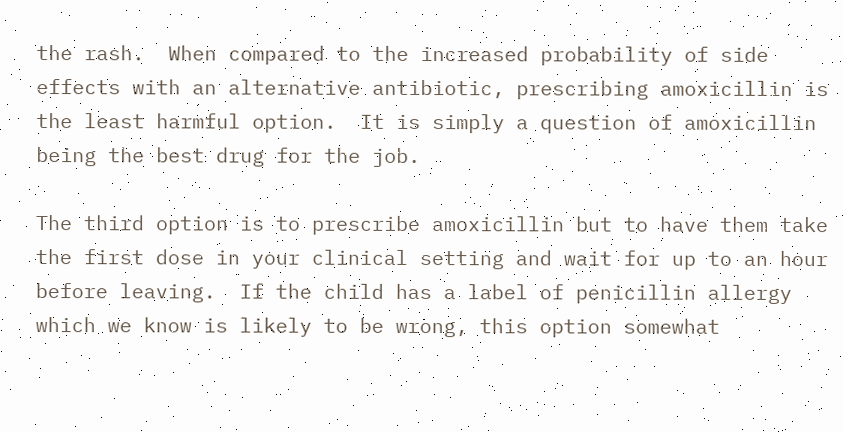the rash.  When compared to the increased probability of side effects with an alternative antibiotic, prescribing amoxicillin is the least harmful option.  It is simply a question of amoxicillin being the best drug for the job.

The third option is to prescribe amoxicillin but to have them take the first dose in your clinical setting and wait for up to an hour before leaving.  If the child has a label of penicillin allergy which we know is likely to be wrong, this option somewhat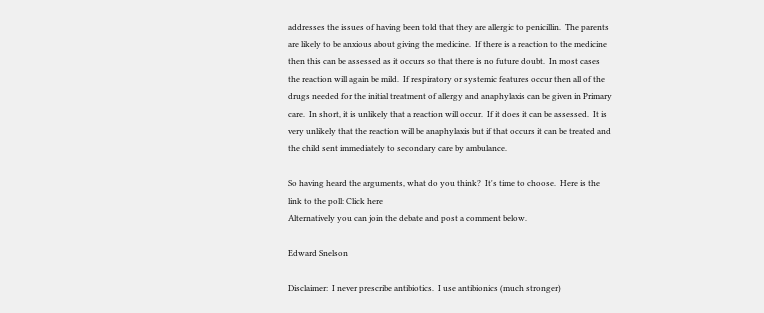addresses the issues of having been told that they are allergic to penicillin.  The parents are likely to be anxious about giving the medicine.  If there is a reaction to the medicine then this can be assessed as it occurs so that there is no future doubt.  In most cases the reaction will again be mild.  If respiratory or systemic features occur then all of the drugs needed for the initial treatment of allergy and anaphylaxis can be given in Primary care.  In short, it is unlikely that a reaction will occur.  If it does it can be assessed.  It is very unlikely that the reaction will be anaphylaxis but if that occurs it can be treated and the child sent immediately to secondary care by ambulance.

So having heard the arguments, what do you think?  It's time to choose.  Here is the link to the poll: Click here
Alternatively you can join the debate and post a comment below.

Edward Snelson

Disclaimer:  I never prescribe antibiotics.  I use antibionics (much stronger)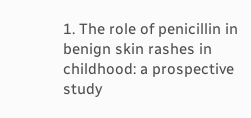1. The role of penicillin in benign skin rashes in childhood: a prospective study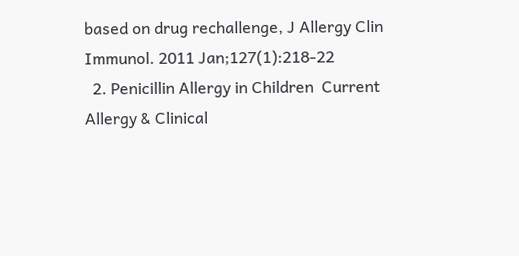based on drug rechallenge, J Allergy Clin Immunol. 2011 Jan;127(1):218-22
  2. Penicillin Allergy in Children  Current Allergy & Clinical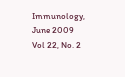Immunology, June 2009 Vol 22, No. 2